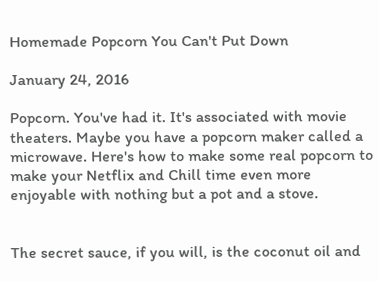Homemade Popcorn You Can't Put Down

January 24, 2016

Popcorn. You've had it. It's associated with movie theaters. Maybe you have a popcorn maker called a microwave. Here's how to make some real popcorn to make your Netflix and Chill time even more enjoyable with nothing but a pot and a stove.


The secret sauce, if you will, is the coconut oil and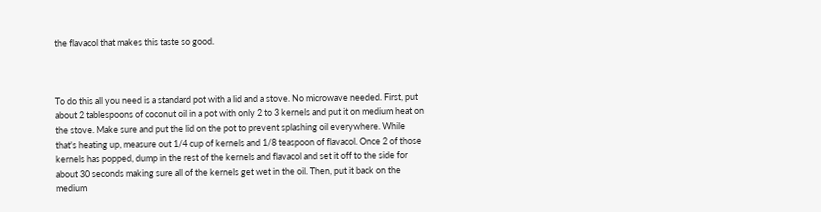the flavacol that makes this taste so good.



To do this all you need is a standard pot with a lid and a stove. No microwave needed. First, put about 2 tablespoons of coconut oil in a pot with only 2 to 3 kernels and put it on medium heat on the stove. Make sure and put the lid on the pot to prevent splashing oil everywhere. While that's heating up, measure out 1/4 cup of kernels and 1/8 teaspoon of flavacol. Once 2 of those kernels has popped, dump in the rest of the kernels and flavacol and set it off to the side for about 30 seconds making sure all of the kernels get wet in the oil. Then, put it back on the medium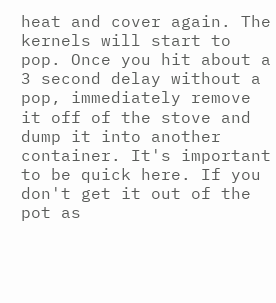heat and cover again. The kernels will start to pop. Once you hit about a 3 second delay without a pop, immediately remove it off of the stove and dump it into another container. It's important to be quick here. If you don't get it out of the pot as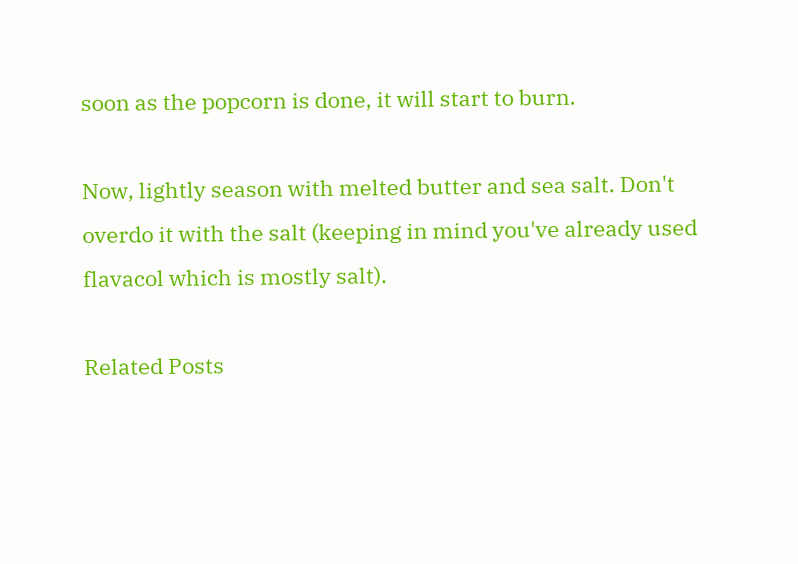soon as the popcorn is done, it will start to burn.

Now, lightly season with melted butter and sea salt. Don't overdo it with the salt (keeping in mind you've already used flavacol which is mostly salt).

Related Posts